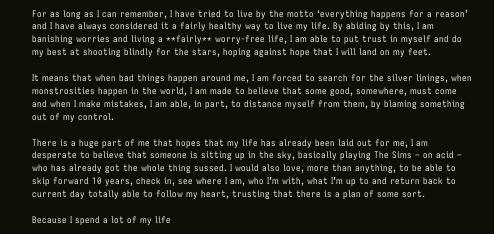For as long as I can remember, I have tried to live by the motto ‘everything happens for a reason’ and I have always considered it a fairly healthy way to live my life. By abiding by this, I am banishing worries and living a **fairly** worry-free life, I am able to put trust in myself and do my best at shooting blindly for the stars, hoping against hope that I will land on my feet.

It means that when bad things happen around me, I am forced to search for the silver linings, when monstrosities happen in the world, I am made to believe that some good, somewhere, must come and when I make mistakes, I am able, in part, to distance myself from them, by blaming something out of my control.

There is a huge part of me that hopes that my life has already been laid out for me, I am desperate to believe that someone is sitting up in the sky, basically playing The Sims – on acid – who has already got the whole thing sussed. I would also love, more than anything, to be able to skip forward 10 years, check in, see where I am, who I’m with, what I’m up to and return back to current day totally able to follow my heart, trusting that there is a plan of some sort.

Because I spend a lot of my life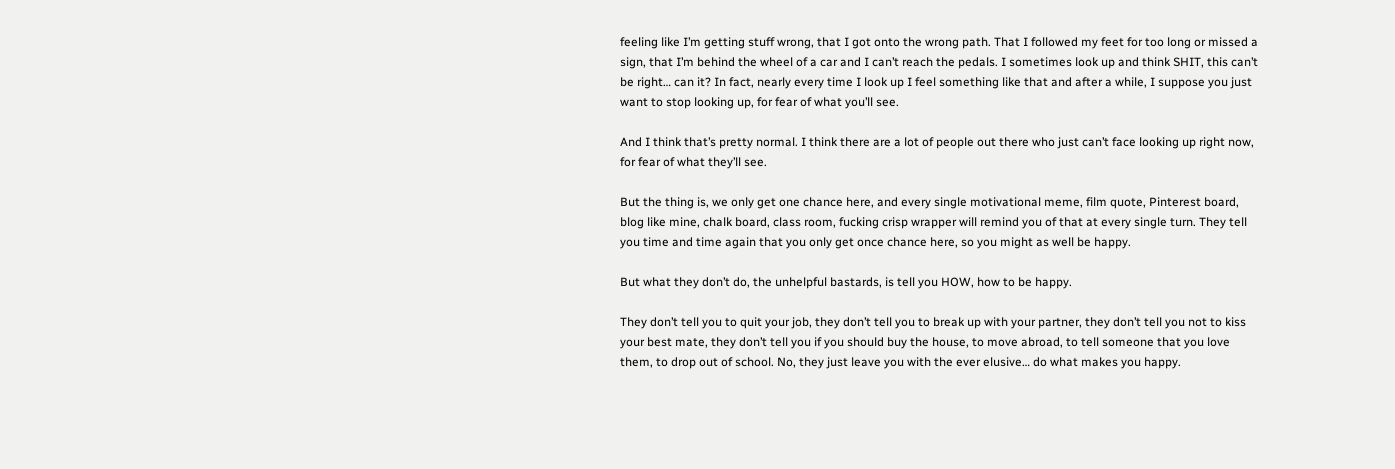feeling like I’m getting stuff wrong, that I got onto the wrong path. That I followed my feet for too long or missed a sign, that I’m behind the wheel of a car and I can’t reach the pedals. I sometimes look up and think SHIT, this can’t be right… can it? In fact, nearly every time I look up I feel something like that and after a while, I suppose you just want to stop looking up, for fear of what you’ll see.

And I think that’s pretty normal. I think there are a lot of people out there who just can’t face looking up right now, for fear of what they’ll see.

But the thing is, we only get one chance here, and every single motivational meme, film quote, Pinterest board, blog like mine, chalk board, class room, fucking crisp wrapper will remind you of that at every single turn. They tell you time and time again that you only get once chance here, so you might as well be happy.

But what they don’t do, the unhelpful bastards, is tell you HOW, how to be happy.

They don’t tell you to quit your job, they don’t tell you to break up with your partner, they don’t tell you not to kiss your best mate, they don’t tell you if you should buy the house, to move abroad, to tell someone that you love them, to drop out of school. No, they just leave you with the ever elusive… do what makes you happy.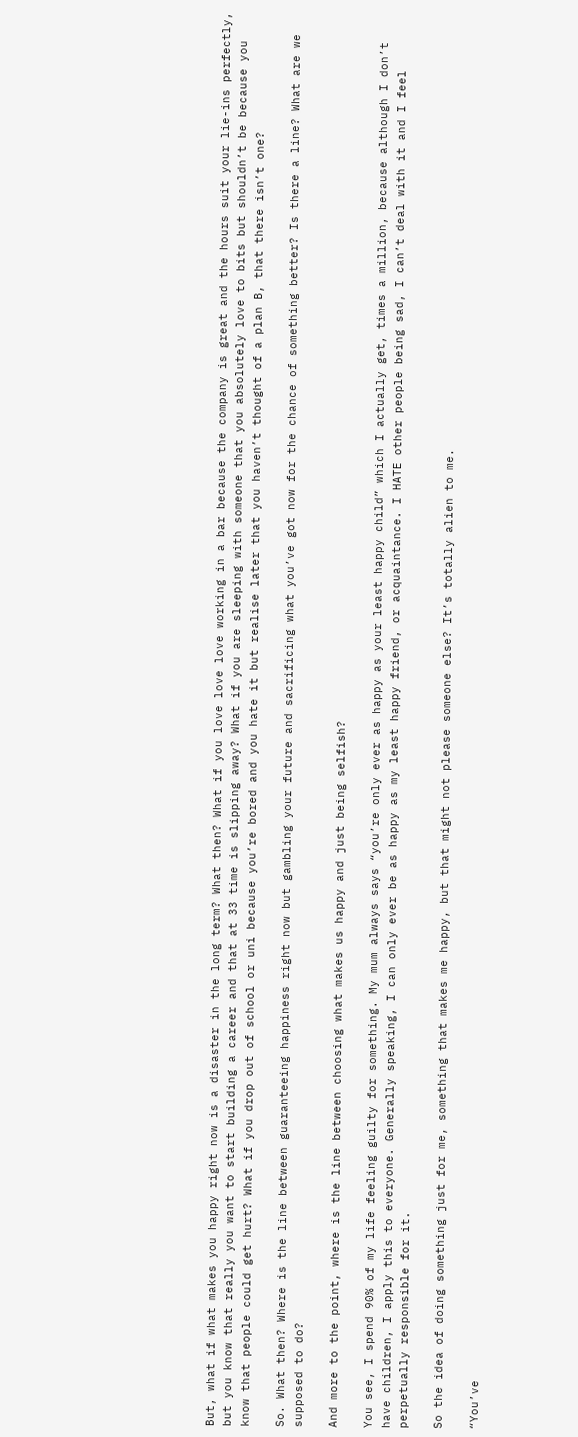But, what if what makes you happy right now is a disaster in the long term? What then? What if you love love love working in a bar because the company is great and the hours suit your lie-ins perfectly, but you know that really you want to start building a career and that at 33 time is slipping away? What if you are sleeping with someone that you absolutely love to bits but shouldn’t be because you know that people could get hurt? What if you drop out of school or uni because you’re bored and you hate it but realise later that you haven’t thought of a plan B, that there isn’t one?

So. What then? Where is the line between guaranteeing happiness right now but gambling your future and sacrificing what you’ve got now for the chance of something better? Is there a line? What are we supposed to do?

And more to the point, where is the line between choosing what makes us happy and just being selfish?

You see, I spend 90% of my life feeling guilty for something. My mum always says “you’re only ever as happy as your least happy child” which I actually get, times a million, because although I don’t have children, I apply this to everyone. Generally speaking, I can only ever be as happy as my least happy friend, or acquaintance. I HATE other people being sad, I can’t deal with it and I feel perpetually responsible for it.

So the idea of doing something just for me, something that makes me happy, but that might not please someone else? It’s totally alien to me.

“You’ve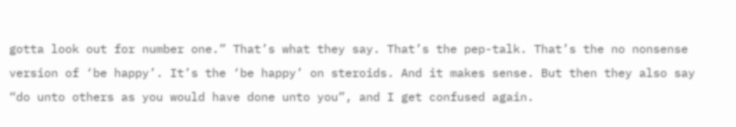gotta look out for number one.” That’s what they say. That’s the pep-talk. That’s the no nonsense version of ‘be happy’. It’s the ‘be happy’ on steroids. And it makes sense. But then they also say “do unto others as you would have done unto you”, and I get confused again.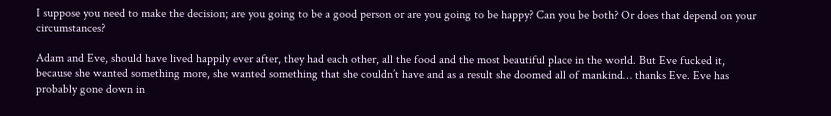I suppose you need to make the decision; are you going to be a good person or are you going to be happy? Can you be both? Or does that depend on your circumstances?

Adam and Eve, should have lived happily ever after, they had each other, all the food and the most beautiful place in the world. But Eve fucked it, because she wanted something more, she wanted something that she couldn’t have and as a result she doomed all of mankind… thanks Eve. Eve has probably gone down in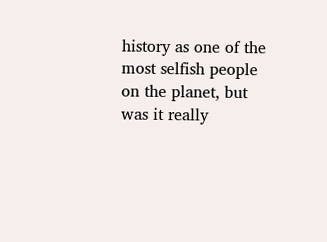history as one of the most selfish people on the planet, but was it really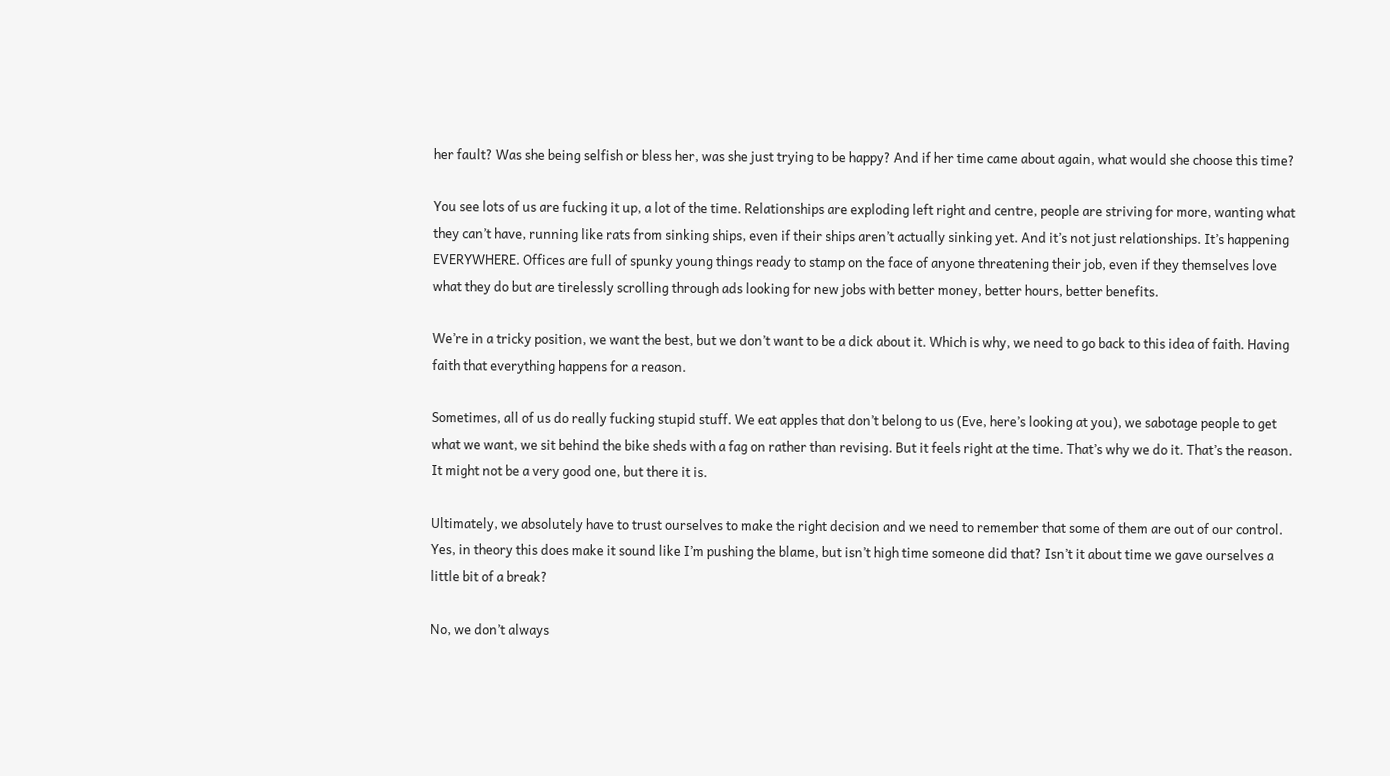her fault? Was she being selfish or bless her, was she just trying to be happy? And if her time came about again, what would she choose this time?

You see lots of us are fucking it up, a lot of the time. Relationships are exploding left right and centre, people are striving for more, wanting what they can’t have, running like rats from sinking ships, even if their ships aren’t actually sinking yet. And it’s not just relationships. It’s happening EVERYWHERE. Offices are full of spunky young things ready to stamp on the face of anyone threatening their job, even if they themselves love what they do but are tirelessly scrolling through ads looking for new jobs with better money, better hours, better benefits.

We’re in a tricky position, we want the best, but we don’t want to be a dick about it. Which is why, we need to go back to this idea of faith. Having faith that everything happens for a reason.

Sometimes, all of us do really fucking stupid stuff. We eat apples that don’t belong to us (Eve, here’s looking at you), we sabotage people to get what we want, we sit behind the bike sheds with a fag on rather than revising. But it feels right at the time. That’s why we do it. That’s the reason. It might not be a very good one, but there it is.

Ultimately, we absolutely have to trust ourselves to make the right decision and we need to remember that some of them are out of our control. Yes, in theory this does make it sound like I’m pushing the blame, but isn’t high time someone did that? Isn’t it about time we gave ourselves a little bit of a break?

No, we don’t always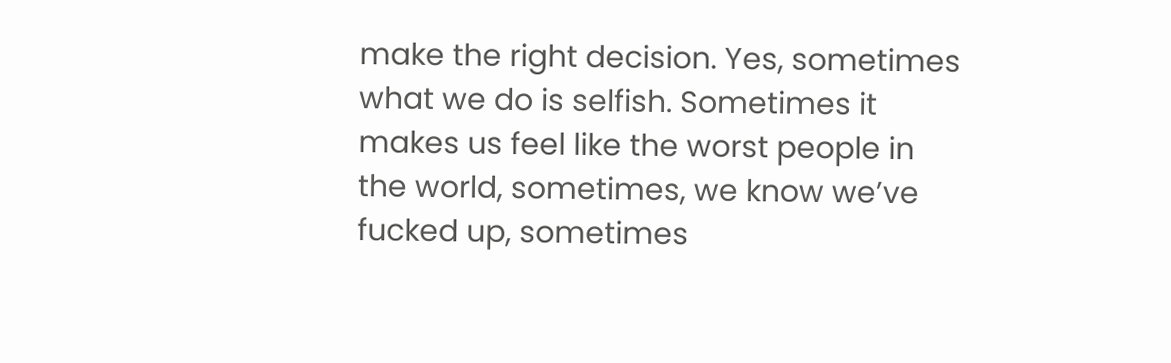make the right decision. Yes, sometimes what we do is selfish. Sometimes it makes us feel like the worst people in the world, sometimes, we know we’ve fucked up, sometimes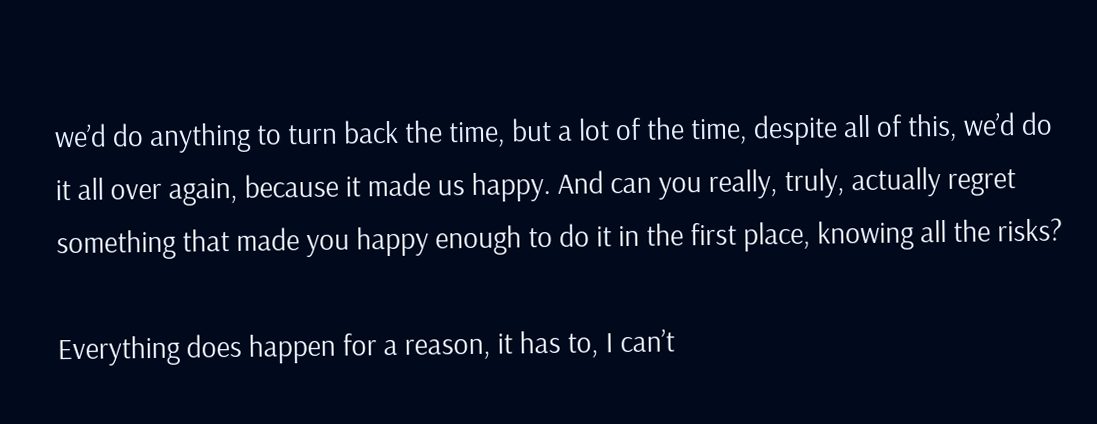we’d do anything to turn back the time, but a lot of the time, despite all of this, we’d do it all over again, because it made us happy. And can you really, truly, actually regret something that made you happy enough to do it in the first place, knowing all the risks?

Everything does happen for a reason, it has to, I can’t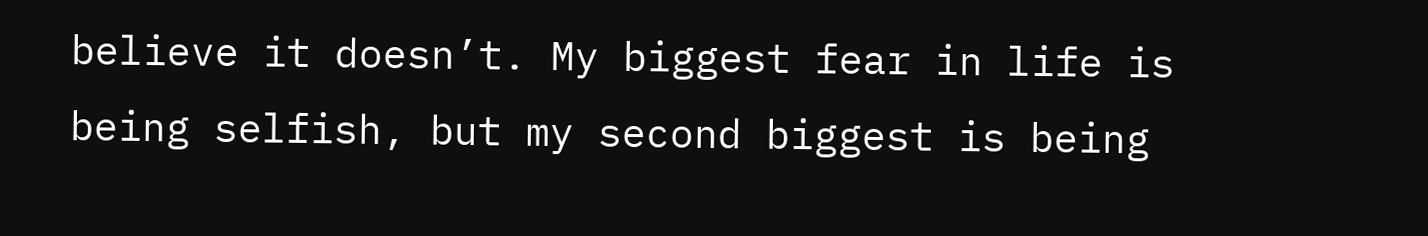believe it doesn’t. My biggest fear in life is being selfish, but my second biggest is being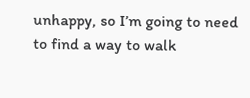unhappy, so I’m going to need to find a way to walk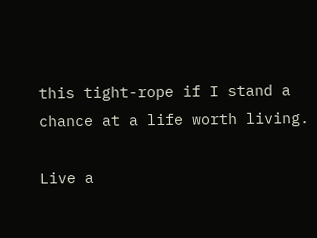this tight-rope if I stand a chance at a life worth living.

Live a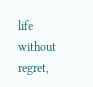life without regret,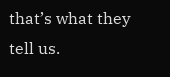that’s what they tell us.